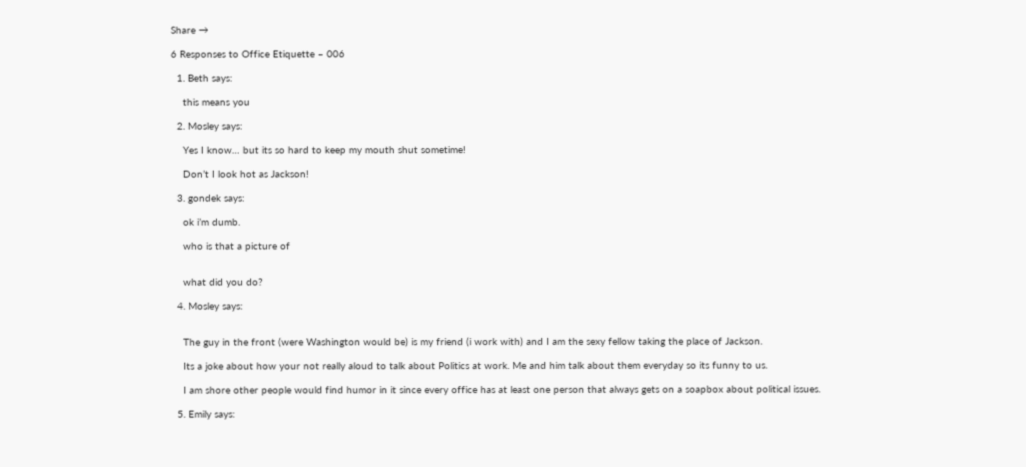Share →

6 Responses to Office Etiquette – 006

  1. Beth says:

    this means you

  2. Mosley says:

    Yes I know… but its so hard to keep my mouth shut sometime!

    Don’t I look hot as Jackson!

  3. gondek says:

    ok i’m dumb.

    who is that a picture of


    what did you do?

  4. Mosley says:


    The guy in the front (were Washington would be) is my friend (i work with) and I am the sexy fellow taking the place of Jackson.

    Its a joke about how your not really aloud to talk about Politics at work. Me and him talk about them everyday so its funny to us.

    I am shore other people would find humor in it since every office has at least one person that always gets on a soapbox about political issues.

  5. Emily says: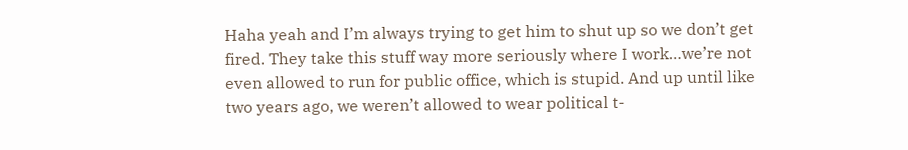Haha yeah and I’m always trying to get him to shut up so we don’t get fired. They take this stuff way more seriously where I work…we’re not even allowed to run for public office, which is stupid. And up until like two years ago, we weren’t allowed to wear political t-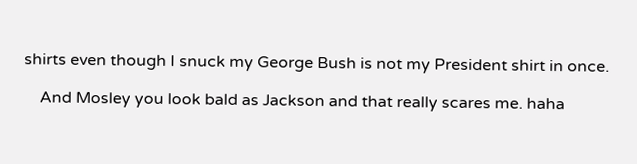shirts even though I snuck my George Bush is not my President shirt in once.

    And Mosley you look bald as Jackson and that really scares me. haha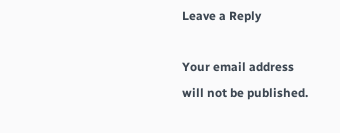Leave a Reply

Your email address will not be published.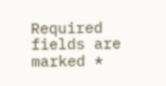Required fields are marked *